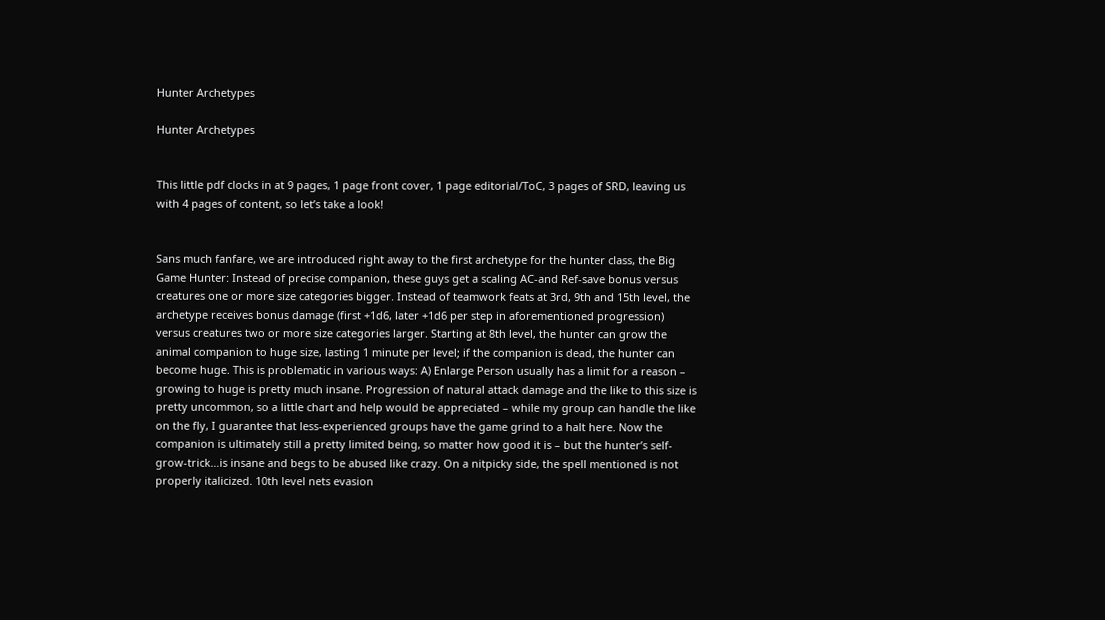Hunter Archetypes

Hunter Archetypes


This little pdf clocks in at 9 pages, 1 page front cover, 1 page editorial/ToC, 3 pages of SRD, leaving us with 4 pages of content, so let’s take a look!


Sans much fanfare, we are introduced right away to the first archetype for the hunter class, the Big Game Hunter: Instead of precise companion, these guys get a scaling AC-and Ref-save bonus versus creatures one or more size categories bigger. Instead of teamwork feats at 3rd, 9th and 15th level, the archetype receives bonus damage (first +1d6, later +1d6 per step in aforementioned progression) versus creatures two or more size categories larger. Starting at 8th level, the hunter can grow the animal companion to huge size, lasting 1 minute per level; if the companion is dead, the hunter can become huge. This is problematic in various ways: A) Enlarge Person usually has a limit for a reason – growing to huge is pretty much insane. Progression of natural attack damage and the like to this size is pretty uncommon, so a little chart and help would be appreciated – while my group can handle the like on the fly, I guarantee that less-experienced groups have the game grind to a halt here. Now the companion is ultimately still a pretty limited being, so matter how good it is – but the hunter’s self-grow-trick…is insane and begs to be abused like crazy. On a nitpicky side, the spell mentioned is not properly italicized. 10th level nets evasion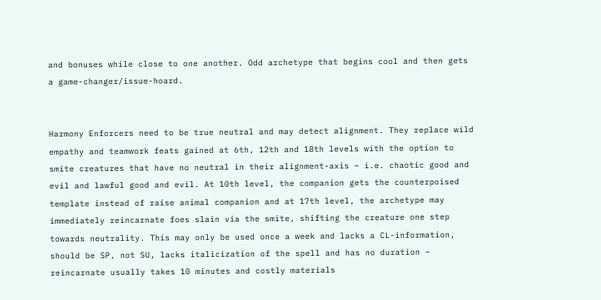and bonuses while close to one another. Odd archetype that begins cool and then gets a game-changer/issue-hoard.


Harmony Enforcers need to be true neutral and may detect alignment. They replace wild empathy and teamwork feats gained at 6th, 12th and 18th levels with the option to smite creatures that have no neutral in their alignment-axis – i.e. chaotic good and evil and lawful good and evil. At 10th level, the companion gets the counterpoised template instead of raise animal companion and at 17th level, the archetype may immediately reincarnate foes slain via the smite, shifting the creature one step towards neutrality. This may only be used once a week and lacks a CL-information, should be SP, not SU, lacks italicization of the spell and has no duration – reincarnate usually takes 10 minutes and costly materials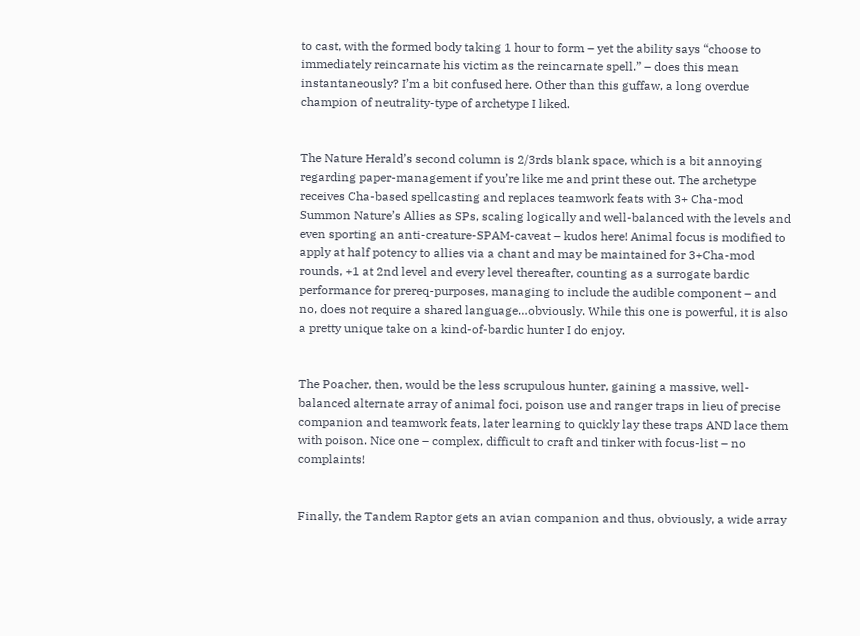to cast, with the formed body taking 1 hour to form – yet the ability says “choose to immediately reincarnate his victim as the reincarnate spell.” – does this mean instantaneously? I’m a bit confused here. Other than this guffaw, a long overdue champion of neutrality-type of archetype I liked.


The Nature Herald’s second column is 2/3rds blank space, which is a bit annoying regarding paper-management if you’re like me and print these out. The archetype receives Cha-based spellcasting and replaces teamwork feats with 3+ Cha-mod Summon Nature’s Allies as SPs, scaling logically and well-balanced with the levels and even sporting an anti-creature-SPAM-caveat – kudos here! Animal focus is modified to apply at half potency to allies via a chant and may be maintained for 3+Cha-mod rounds, +1 at 2nd level and every level thereafter, counting as a surrogate bardic performance for prereq-purposes, managing to include the audible component – and no, does not require a shared language…obviously. While this one is powerful, it is also a pretty unique take on a kind-of-bardic hunter I do enjoy.


The Poacher, then, would be the less scrupulous hunter, gaining a massive, well-balanced alternate array of animal foci, poison use and ranger traps in lieu of precise companion and teamwork feats, later learning to quickly lay these traps AND lace them with poison. Nice one – complex, difficult to craft and tinker with focus-list – no complaints!


Finally, the Tandem Raptor gets an avian companion and thus, obviously, a wide array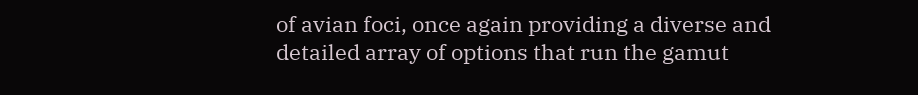of avian foci, once again providing a diverse and detailed array of options that run the gamut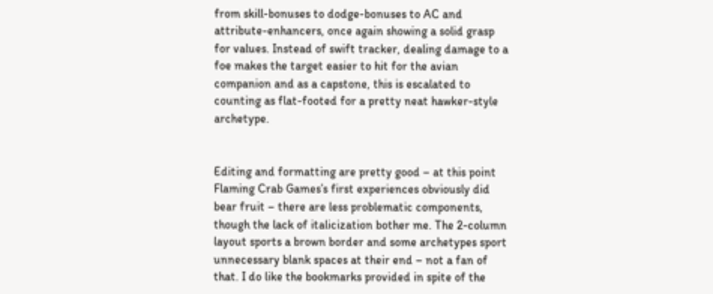from skill-bonuses to dodge-bonuses to AC and attribute-enhancers, once again showing a solid grasp for values. Instead of swift tracker, dealing damage to a foe makes the target easier to hit for the avian companion and as a capstone, this is escalated to counting as flat-footed for a pretty neat hawker-style archetype.


Editing and formatting are pretty good – at this point Flaming Crab Games’s first experiences obviously did bear fruit – there are less problematic components, though the lack of italicization bother me. The 2-column layout sports a brown border and some archetypes sport unnecessary blank spaces at their end – not a fan of that. I do like the bookmarks provided in spite of the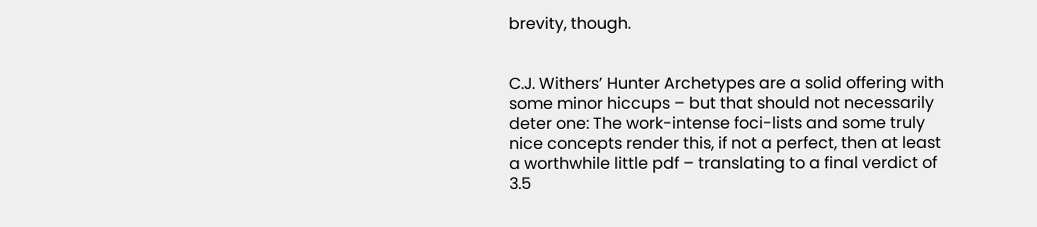brevity, though.


C.J. Withers’ Hunter Archetypes are a solid offering with some minor hiccups – but that should not necessarily deter one: The work-intense foci-lists and some truly nice concepts render this, if not a perfect, then at least a worthwhile little pdf – translating to a final verdict of 3.5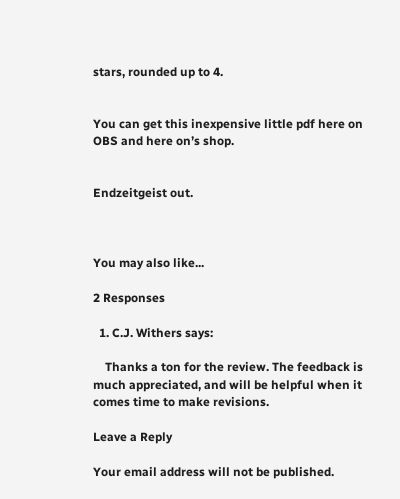stars, rounded up to 4.


You can get this inexpensive little pdf here on OBS and here on’s shop.


Endzeitgeist out.



You may also like...

2 Responses

  1. C.J. Withers says:

    Thanks a ton for the review. The feedback is much appreciated, and will be helpful when it comes time to make revisions.

Leave a Reply

Your email address will not be published.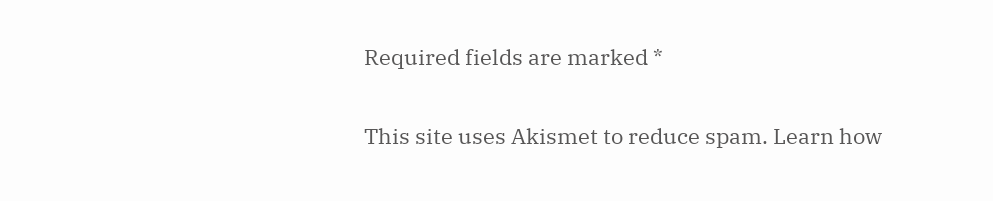Required fields are marked *

This site uses Akismet to reduce spam. Learn how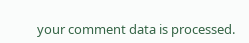your comment data is processed.